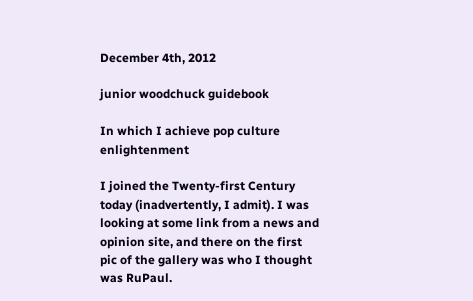December 4th, 2012

junior woodchuck guidebook

In which I achieve pop culture enlightenment

I joined the Twenty-first Century today (inadvertently, I admit). I was looking at some link from a news and opinion site, and there on the first pic of the gallery was who I thought was RuPaul.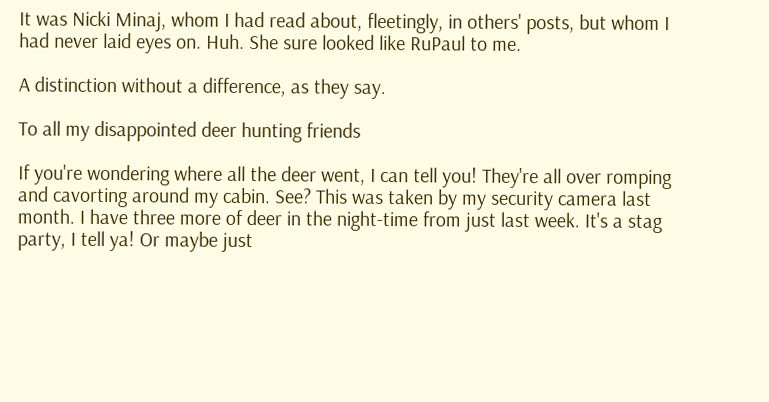It was Nicki Minaj, whom I had read about, fleetingly, in others' posts, but whom I had never laid eyes on. Huh. She sure looked like RuPaul to me.

A distinction without a difference, as they say.

To all my disappointed deer hunting friends

If you're wondering where all the deer went, I can tell you! They're all over romping and cavorting around my cabin. See? This was taken by my security camera last month. I have three more of deer in the night-time from just last week. It's a stag party, I tell ya! Or maybe just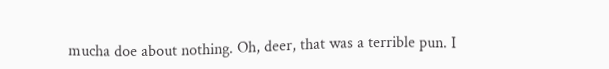mucha doe about nothing. Oh, deer, that was a terrible pun. I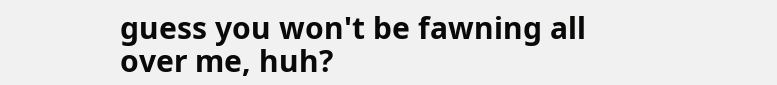guess you won't be fawning all over me, huh?